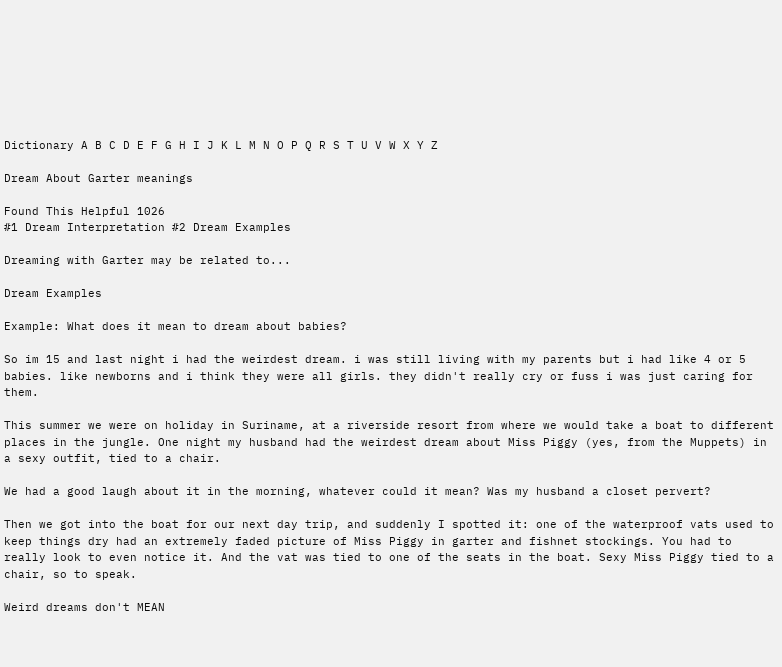Dictionary A B C D E F G H I J K L M N O P Q R S T U V W X Y Z

Dream About Garter meanings

Found This Helpful 1026
#1 Dream Interpretation #2 Dream Examples

Dreaming with Garter may be related to...

Dream Examples

Example: What does it mean to dream about babies?

So im 15 and last night i had the weirdest dream. i was still living with my parents but i had like 4 or 5 babies. like newborns and i think they were all girls. they didn't really cry or fuss i was just caring for them.

This summer we were on holiday in Suriname, at a riverside resort from where we would take a boat to different places in the jungle. One night my husband had the weirdest dream about Miss Piggy (yes, from the Muppets) in a sexy outfit, tied to a chair.

We had a good laugh about it in the morning, whatever could it mean? Was my husband a closet pervert?

Then we got into the boat for our next day trip, and suddenly I spotted it: one of the waterproof vats used to keep things dry had an extremely faded picture of Miss Piggy in garter and fishnet stockings. You had to really look to even notice it. And the vat was tied to one of the seats in the boat. Sexy Miss Piggy tied to a chair, so to speak.

Weird dreams don't MEAN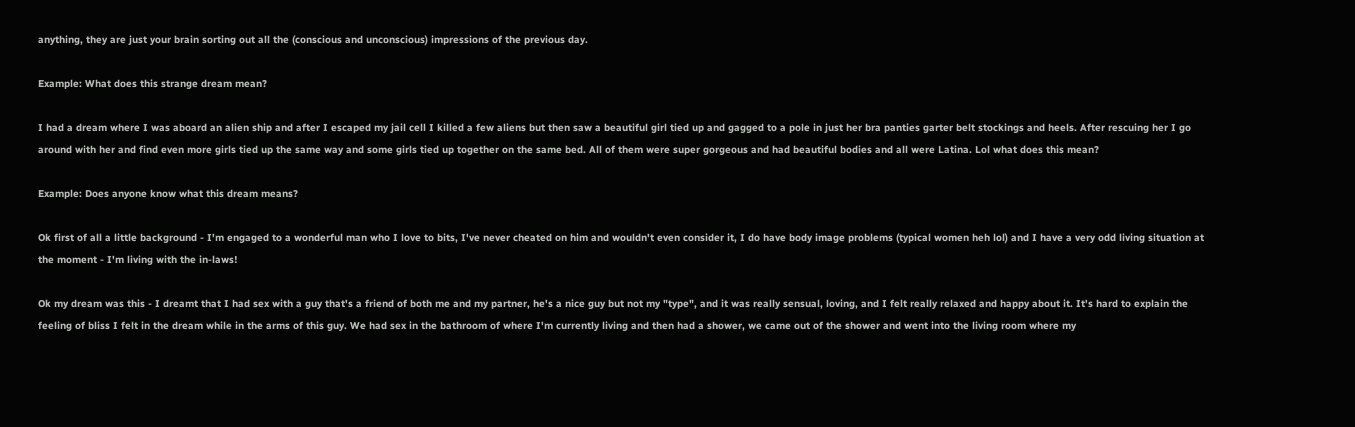anything, they are just your brain sorting out all the (conscious and unconscious) impressions of the previous day.

Example: What does this strange dream mean?

I had a dream where I was aboard an alien ship and after I escaped my jail cell I killed a few aliens but then saw a beautiful girl tied up and gagged to a pole in just her bra panties garter belt stockings and heels. After rescuing her I go around with her and find even more girls tied up the same way and some girls tied up together on the same bed. All of them were super gorgeous and had beautiful bodies and all were Latina. Lol what does this mean?

Example: Does anyone know what this dream means?

Ok first of all a little background - I'm engaged to a wonderful man who I love to bits, I've never cheated on him and wouldn't even consider it, I do have body image problems (typical women heh lol) and I have a very odd living situation at the moment - I'm living with the in-laws!

Ok my dream was this - I dreamt that I had sex with a guy that's a friend of both me and my partner, he's a nice guy but not my "type", and it was really sensual, loving, and I felt really relaxed and happy about it. It's hard to explain the feeling of bliss I felt in the dream while in the arms of this guy. We had sex in the bathroom of where I'm currently living and then had a shower, we came out of the shower and went into the living room where my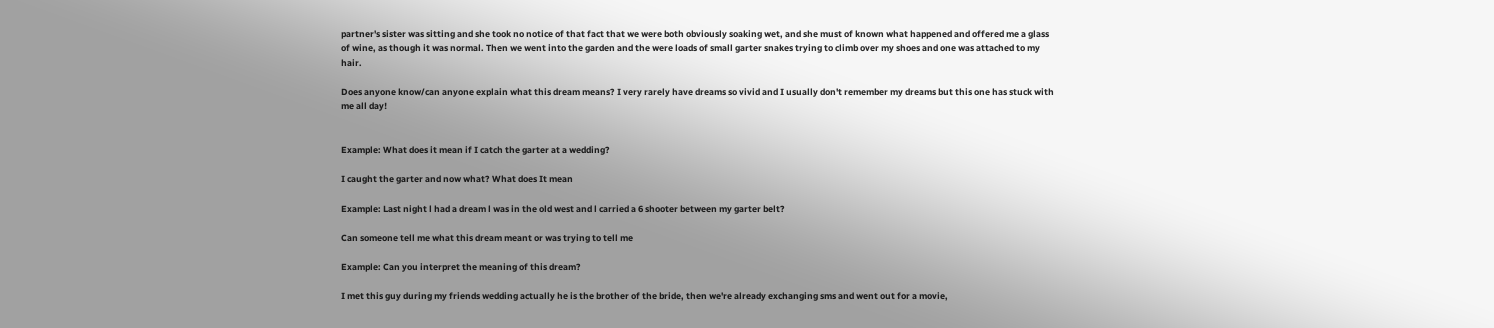partner's sister was sitting and she took no notice of that fact that we were both obviously soaking wet, and she must of known what happened and offered me a glass of wine, as though it was normal. Then we went into the garden and the were loads of small garter snakes trying to climb over my shoes and one was attached to my hair.

Does anyone know/can anyone explain what this dream means? I very rarely have dreams so vivid and I usually don't remember my dreams but this one has stuck with me all day!


Example: What does it mean if I catch the garter at a wedding?

I caught the garter and now what? What does It mean

Example: Last night l had a dream l was in the old west and l carried a 6 shooter between my garter belt?

Can someone tell me what this dream meant or was trying to tell me

Example: Can you interpret the meaning of this dream?

I met this guy during my friends wedding actually he is the brother of the bride, then we're already exchanging sms and went out for a movie,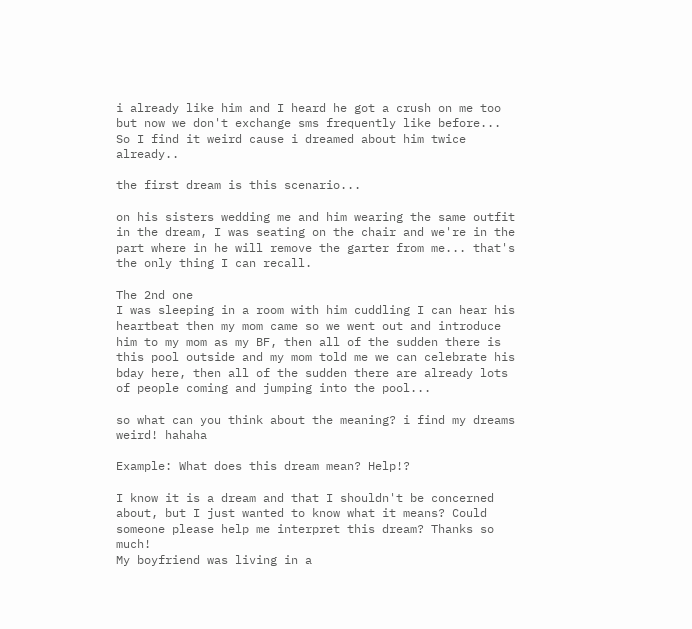i already like him and I heard he got a crush on me too but now we don't exchange sms frequently like before...
So I find it weird cause i dreamed about him twice already..

the first dream is this scenario...

on his sisters wedding me and him wearing the same outfit in the dream, I was seating on the chair and we're in the part where in he will remove the garter from me... that's the only thing I can recall.

The 2nd one
I was sleeping in a room with him cuddling I can hear his heartbeat then my mom came so we went out and introduce him to my mom as my BF, then all of the sudden there is this pool outside and my mom told me we can celebrate his bday here, then all of the sudden there are already lots of people coming and jumping into the pool...

so what can you think about the meaning? i find my dreams weird! hahaha

Example: What does this dream mean? Help!?

I know it is a dream and that I shouldn't be concerned about, but I just wanted to know what it means? Could someone please help me interpret this dream? Thanks so much!
My boyfriend was living in a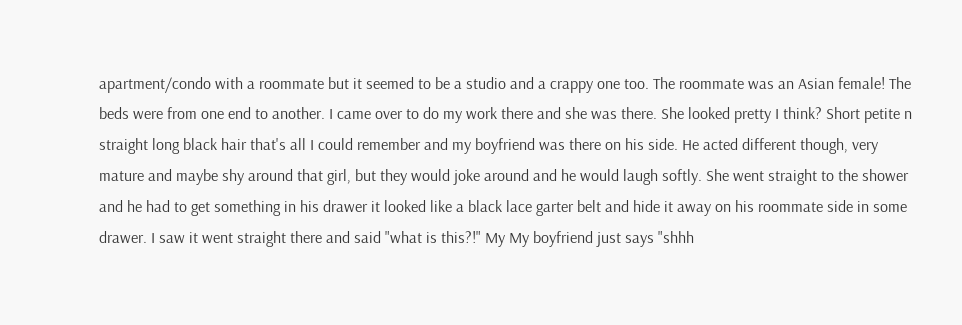apartment/condo with a roommate but it seemed to be a studio and a crappy one too. The roommate was an Asian female! The beds were from one end to another. I came over to do my work there and she was there. She looked pretty I think? Short petite n straight long black hair that's all I could remember and my boyfriend was there on his side. He acted different though, very mature and maybe shy around that girl, but they would joke around and he would laugh softly. She went straight to the shower and he had to get something in his drawer it looked like a black lace garter belt and hide it away on his roommate side in some drawer. I saw it went straight there and said "what is this?!" My My boyfriend just says "shhh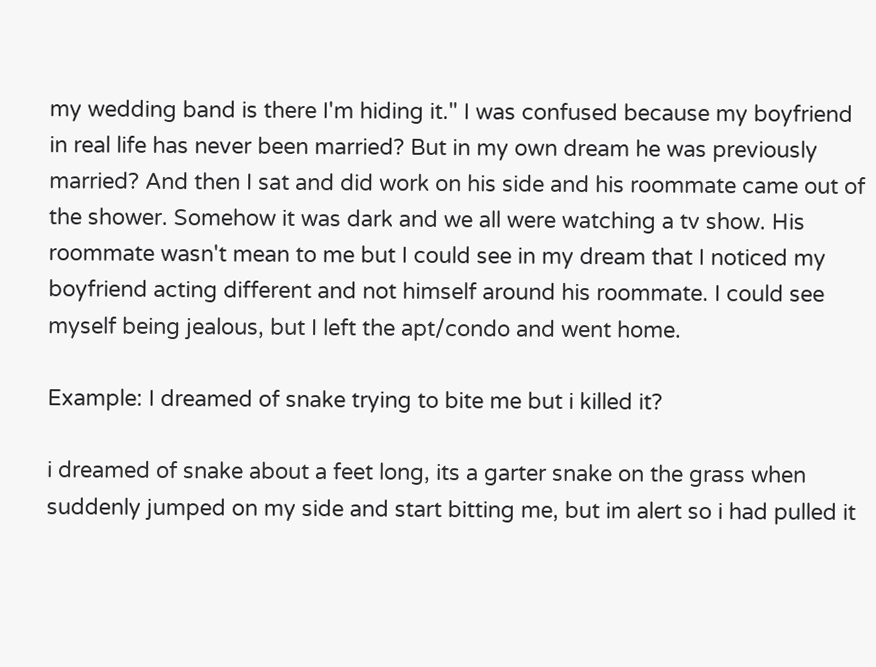my wedding band is there I'm hiding it." I was confused because my boyfriend in real life has never been married? But in my own dream he was previously married? And then I sat and did work on his side and his roommate came out of the shower. Somehow it was dark and we all were watching a tv show. His roommate wasn't mean to me but I could see in my dream that I noticed my boyfriend acting different and not himself around his roommate. I could see myself being jealous, but I left the apt/condo and went home.

Example: I dreamed of snake trying to bite me but i killed it?

i dreamed of snake about a feet long, its a garter snake on the grass when suddenly jumped on my side and start bitting me, but im alert so i had pulled it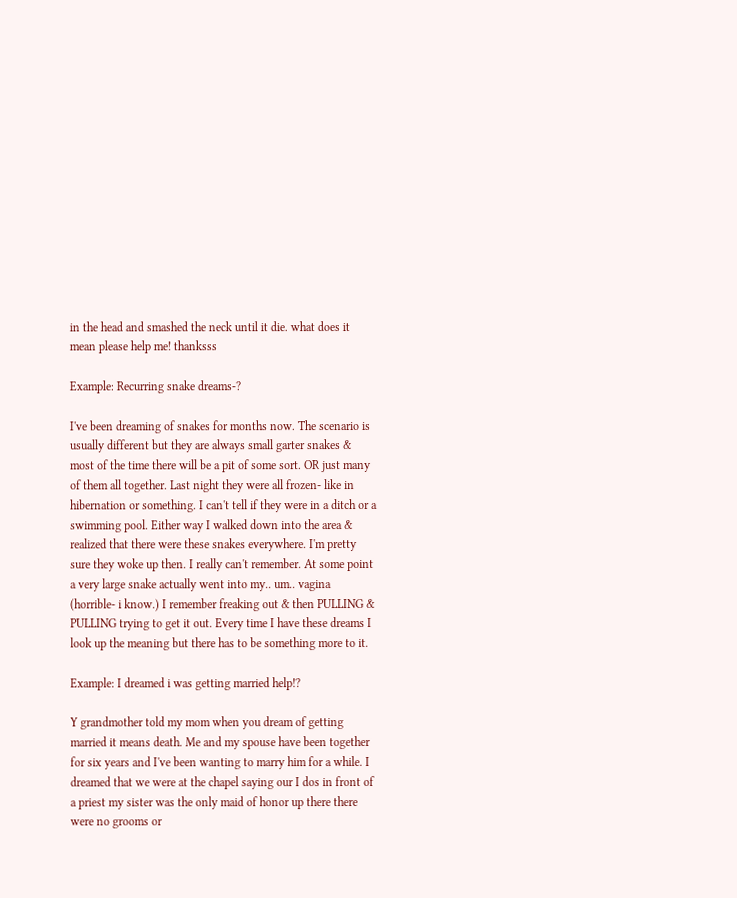in the head and smashed the neck until it die. what does it mean please help me! thanksss

Example: Recurring snake dreams-?

I've been dreaming of snakes for months now. The scenario is usually different but they are always small garter snakes & most of the time there will be a pit of some sort. OR just many of them all together. Last night they were all frozen- like in hibernation or something. I can't tell if they were in a ditch or a swimming pool. Either way I walked down into the area & realized that there were these snakes everywhere. I'm pretty sure they woke up then. I really can't remember. At some point a very large snake actually went into my.. um.. vagina (horrible- i know.) I remember freaking out & then PULLING & PULLING trying to get it out. Every time I have these dreams I look up the meaning but there has to be something more to it.

Example: I dreamed i was getting married help!?

Y grandmother told my mom when you dream of getting married it means death. Me and my spouse have been together for six years and I've been wanting to marry him for a while. I dreamed that we were at the chapel saying our I dos in front of a priest my sister was the only maid of honor up there there were no grooms or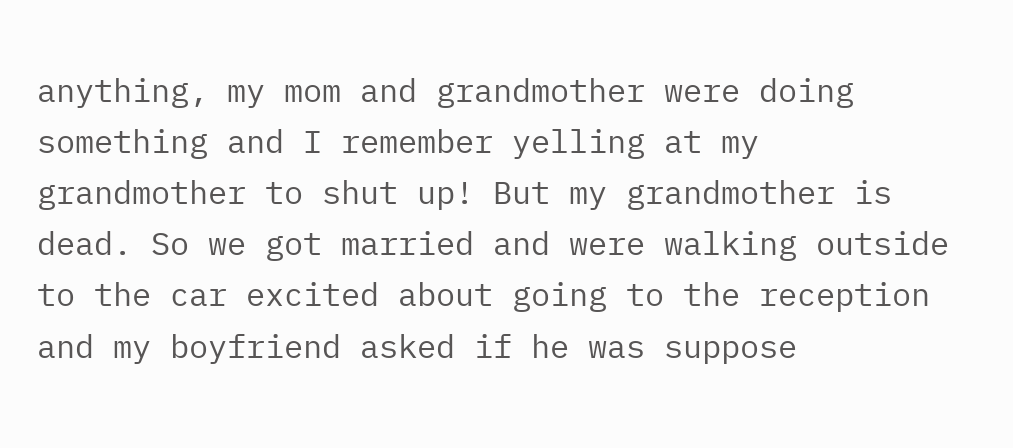anything, my mom and grandmother were doing something and I remember yelling at my grandmother to shut up! But my grandmother is dead. So we got married and were walking outside to the car excited about going to the reception and my boyfriend asked if he was suppose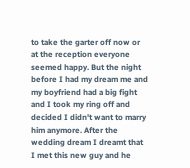to take the garter off now or at the reception everyone seemed happy. But the night before I had my dream me and my boyfriend had a big fight and I took my ring off and decided I didn't want to marry him anymore. After the wedding dream I dreamt that I met this new guy and he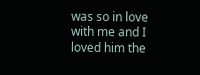was so in love with me and I loved him the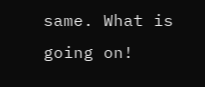same. What is going on!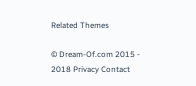Related Themes

© Dream-Of.com 2015 - 2018 Privacy Contact